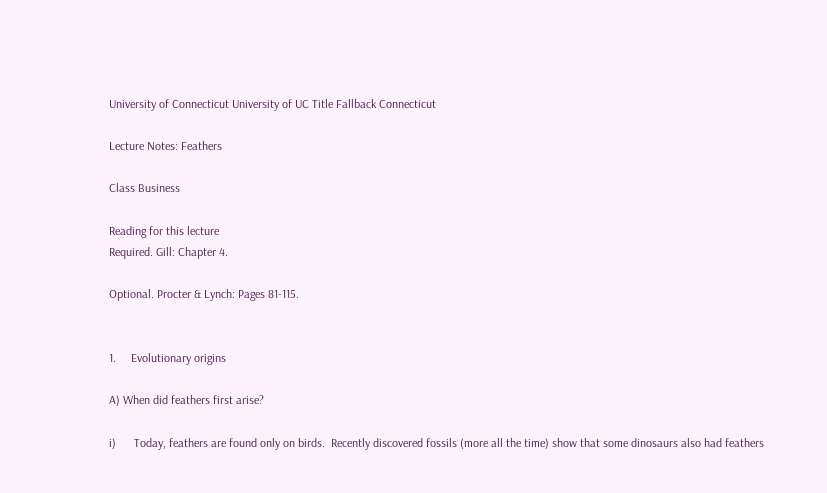University of Connecticut University of UC Title Fallback Connecticut

Lecture Notes: Feathers

Class Business

Reading for this lecture
Required. Gill: Chapter 4.

Optional. Procter & Lynch: Pages 81-115.


1.     Evolutionary origins

A) When did feathers first arise?

i)      Today, feathers are found only on birds.  Recently discovered fossils (more all the time) show that some dinosaurs also had feathers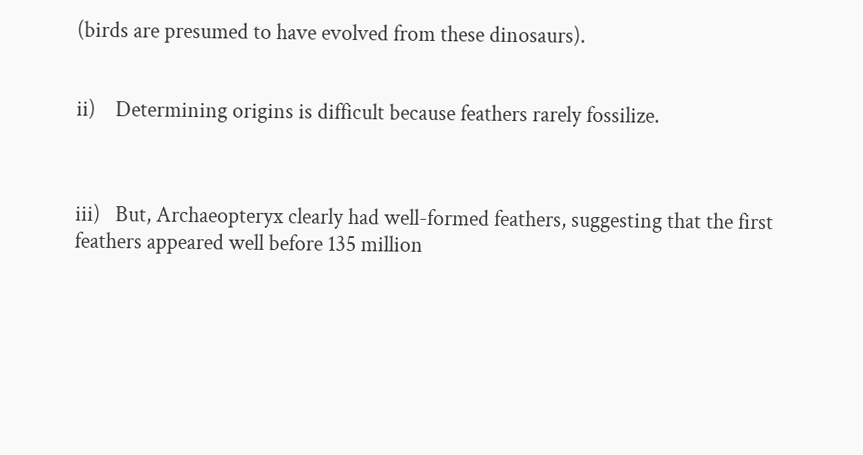(birds are presumed to have evolved from these dinosaurs).


ii)    Determining origins is difficult because feathers rarely fossilize.



iii)   But, Archaeopteryx clearly had well-formed feathers, suggesting that the first feathers appeared well before 135 million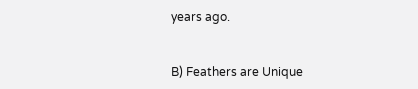years ago.


B) Feathers are Unique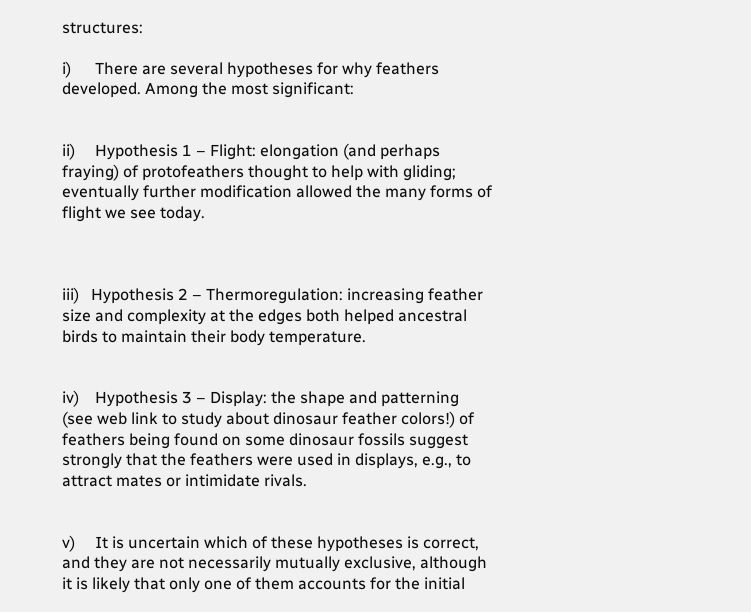structures:

i)      There are several hypotheses for why feathers developed. Among the most significant:


ii)     Hypothesis 1 – Flight: elongation (and perhaps fraying) of protofeathers thought to help with gliding; eventually further modification allowed the many forms of flight we see today.



iii)   Hypothesis 2 – Thermoregulation: increasing feather size and complexity at the edges both helped ancestral birds to maintain their body temperature.


iv)    Hypothesis 3 – Display: the shape and patterning (see web link to study about dinosaur feather colors!) of feathers being found on some dinosaur fossils suggest strongly that the feathers were used in displays, e.g., to attract mates or intimidate rivals.


v)     It is uncertain which of these hypotheses is correct, and they are not necessarily mutually exclusive, although it is likely that only one of them accounts for the initial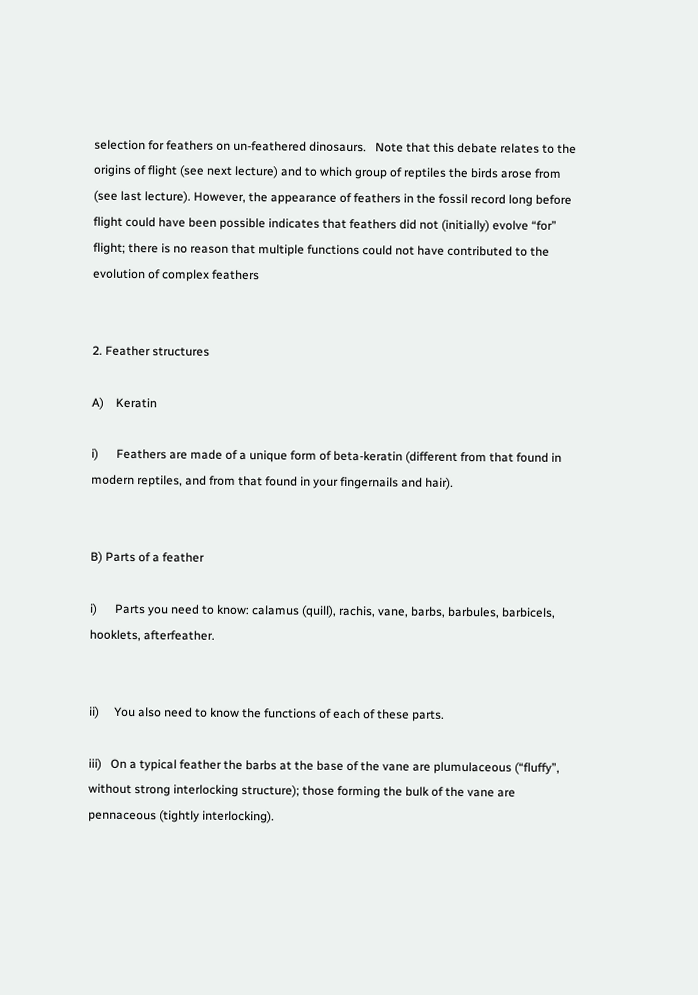selection for feathers on un-feathered dinosaurs.   Note that this debate relates to the origins of flight (see next lecture) and to which group of reptiles the birds arose from (see last lecture). However, the appearance of feathers in the fossil record long before flight could have been possible indicates that feathers did not (initially) evolve “for” flight; there is no reason that multiple functions could not have contributed to the evolution of complex feathers


2. Feather structures

A)    Keratin

i)      Feathers are made of a unique form of beta-keratin (different from that found in modern reptiles, and from that found in your fingernails and hair).


B) Parts of a feather

i)      Parts you need to know: calamus (quill), rachis, vane, barbs, barbules, barbicels, hooklets, afterfeather.


ii)     You also need to know the functions of each of these parts.

iii)   On a typical feather the barbs at the base of the vane are plumulaceous (“fluffy”, without strong interlocking structure); those forming the bulk of the vane are pennaceous (tightly interlocking).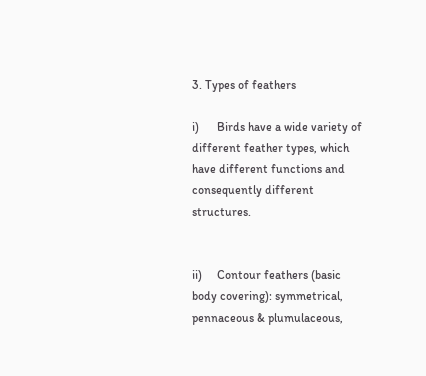3. Types of feathers

i)      Birds have a wide variety of different feather types, which have different functions and consequently different structures.


ii)     Contour feathers (basic body covering): symmetrical, pennaceous & plumulaceous,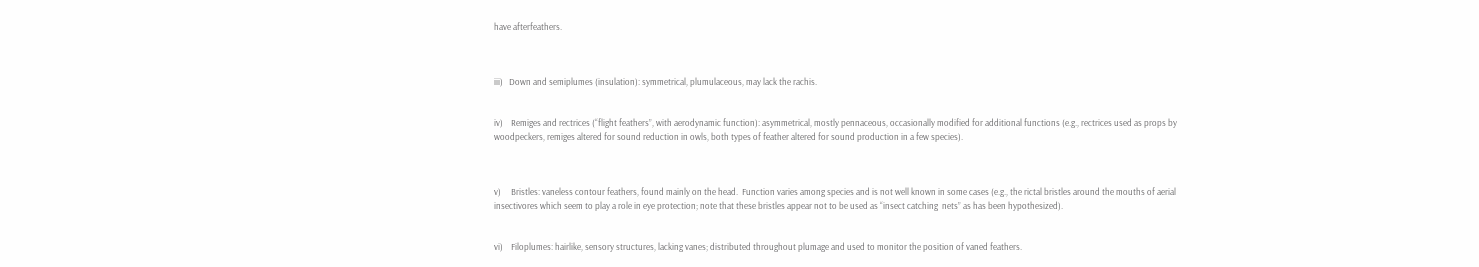have afterfeathers.



iii)   Down and semiplumes (insulation): symmetrical, plumulaceous, may lack the rachis.


iv)    Remiges and rectrices (“flight feathers”, with aerodynamic function): asymmetrical, mostly pennaceous, occasionally modified for additional functions (e.g., rectrices used as props by woodpeckers, remiges altered for sound reduction in owls, both types of feather altered for sound production in a few species).



v)     Bristles: vaneless contour feathers, found mainly on the head.  Function varies among species and is not well known in some cases (e.g., the rictal bristles around the mouths of aerial insectivores which seem to play a role in eye protection; note that these bristles appear not to be used as “insect catching  nets” as has been hypothesized).


vi)    Filoplumes: hairlike, sensory structures, lacking vanes; distributed throughout plumage and used to monitor the position of vaned feathers.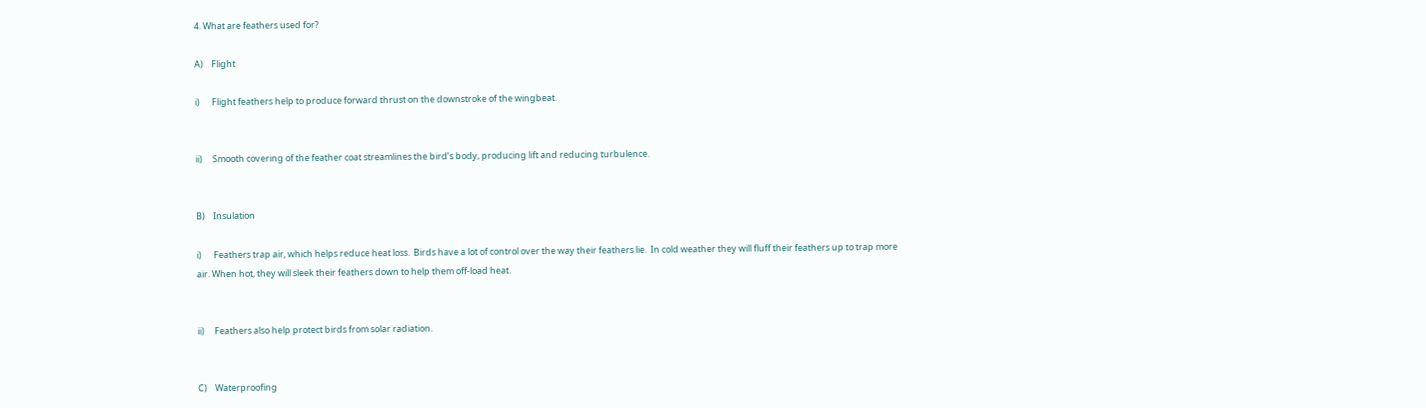4. What are feathers used for?

A)    Flight

i)      Flight feathers help to produce forward thrust on the downstroke of the wingbeat.


ii)     Smooth covering of the feather coat streamlines the bird’s body, producing lift and reducing turbulence.


B)    Insulation

i)      Feathers trap air, which helps reduce heat loss.  Birds have a lot of control over the way their feathers lie.  In cold weather they will fluff their feathers up to trap more air. When hot, they will sleek their feathers down to help them off-load heat.


ii)     Feathers also help protect birds from solar radiation.


C)    Waterproofing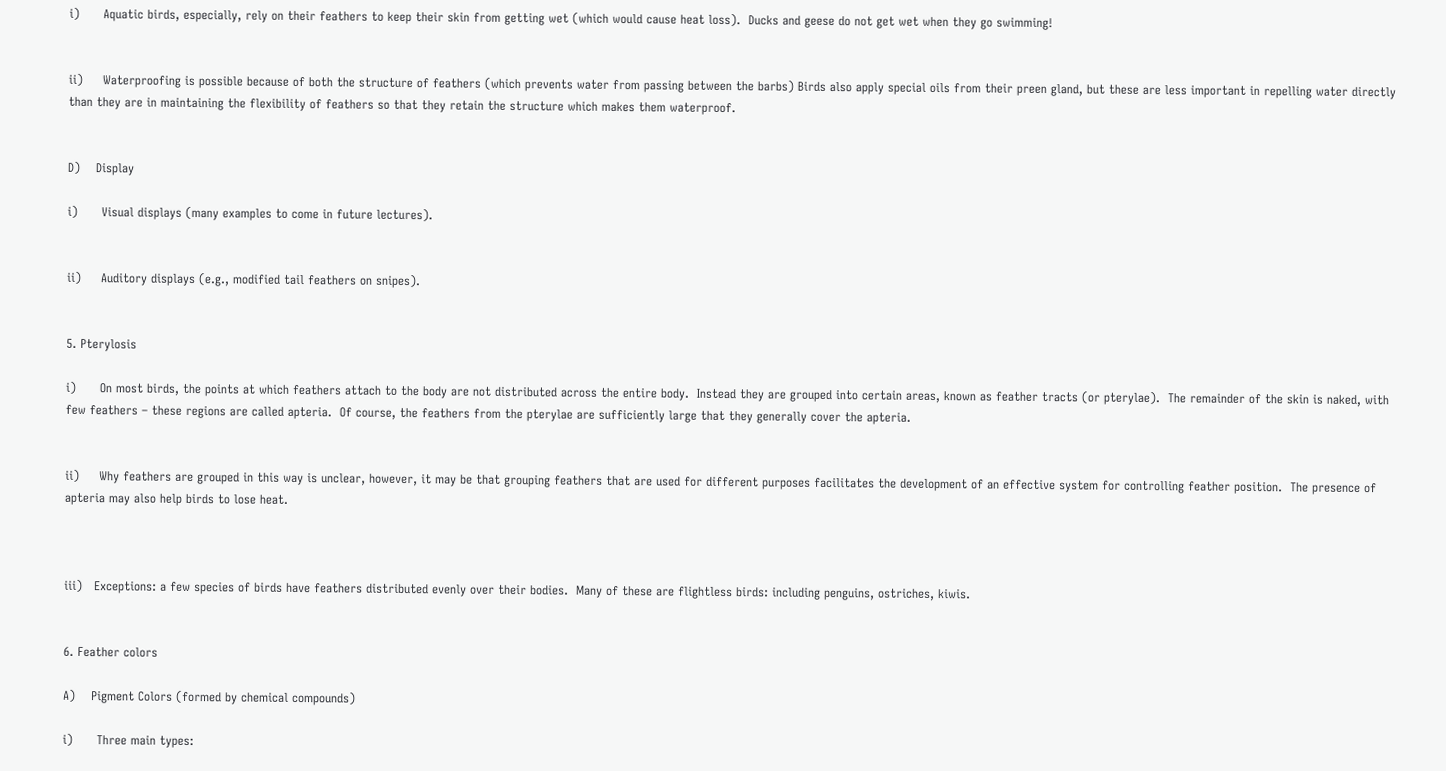i)      Aquatic birds, especially, rely on their feathers to keep their skin from getting wet (which would cause heat loss).  Ducks and geese do not get wet when they go swimming!


ii)     Waterproofing is possible because of both the structure of feathers (which prevents water from passing between the barbs) Birds also apply special oils from their preen gland, but these are less important in repelling water directly than they are in maintaining the flexibility of feathers so that they retain the structure which makes them waterproof.


D)    Display

i)      Visual displays (many examples to come in future lectures).


ii)     Auditory displays (e.g., modified tail feathers on snipes).


5. Pterylosis

i)      On most birds, the points at which feathers attach to the body are not distributed across the entire body.  Instead they are grouped into certain areas, known as feather tracts (or pterylae).  The remainder of the skin is naked, with few feathers – these regions are called apteria.  Of course, the feathers from the pterylae are sufficiently large that they generally cover the apteria.


ii)     Why feathers are grouped in this way is unclear, however, it may be that grouping feathers that are used for different purposes facilitates the development of an effective system for controlling feather position.  The presence of apteria may also help birds to lose heat.



iii)   Exceptions: a few species of birds have feathers distributed evenly over their bodies.  Many of these are flightless birds: including penguins, ostriches, kiwis.


6. Feather colors

A)    Pigment Colors (formed by chemical compounds)

i)      Three main types: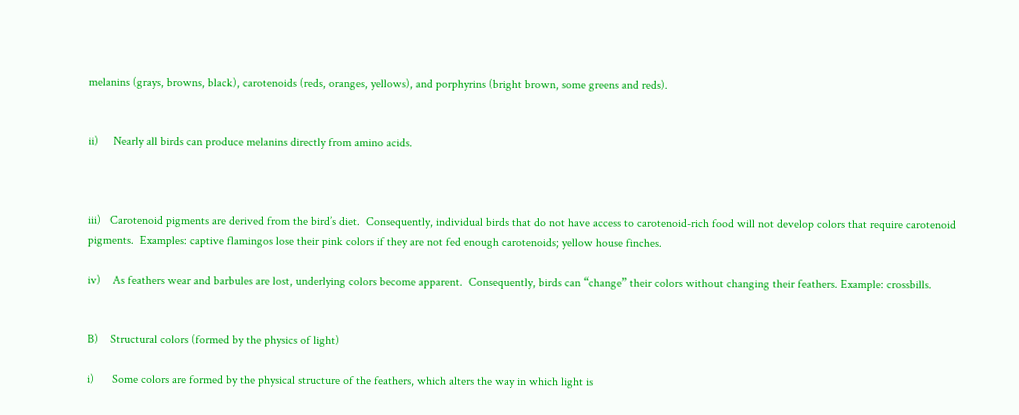melanins (grays, browns, black), carotenoids (reds, oranges, yellows), and porphyrins (bright brown, some greens and reds).


ii)     Nearly all birds can produce melanins directly from amino acids.



iii)   Carotenoid pigments are derived from the bird’s diet.  Consequently, individual birds that do not have access to carotenoid-rich food will not develop colors that require carotenoid pigments.  Examples: captive flamingos lose their pink colors if they are not fed enough carotenoids; yellow house finches.

iv)    As feathers wear and barbules are lost, underlying colors become apparent.  Consequently, birds can “change” their colors without changing their feathers. Example: crossbills.


B)    Structural colors (formed by the physics of light)

i)      Some colors are formed by the physical structure of the feathers, which alters the way in which light is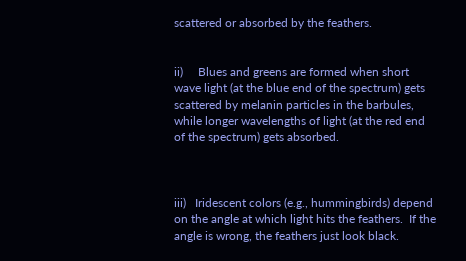scattered or absorbed by the feathers.


ii)     Blues and greens are formed when short wave light (at the blue end of the spectrum) gets scattered by melanin particles in the barbules, while longer wavelengths of light (at the red end of the spectrum) gets absorbed.



iii)   Iridescent colors (e.g., hummingbirds) depend on the angle at which light hits the feathers.  If the angle is wrong, the feathers just look black.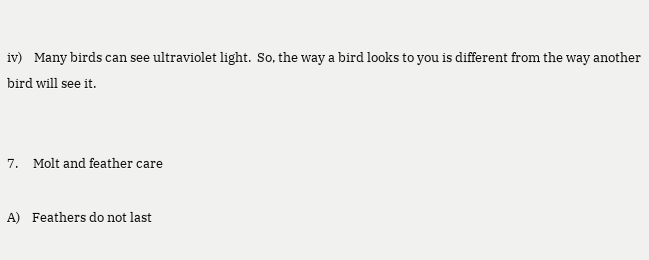iv)    Many birds can see ultraviolet light.  So, the way a bird looks to you is different from the way another bird will see it.


7.     Molt and feather care

A)    Feathers do not last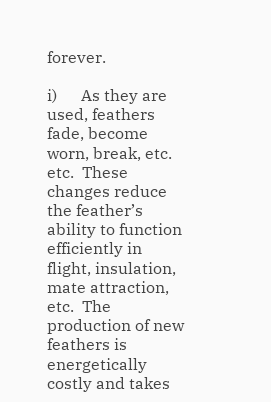forever.

i)      As they are used, feathers fade, become worn, break, etc. etc.  These changes reduce the feather’s ability to function efficiently in flight, insulation, mate attraction, etc.  The production of new feathers is energetically costly and takes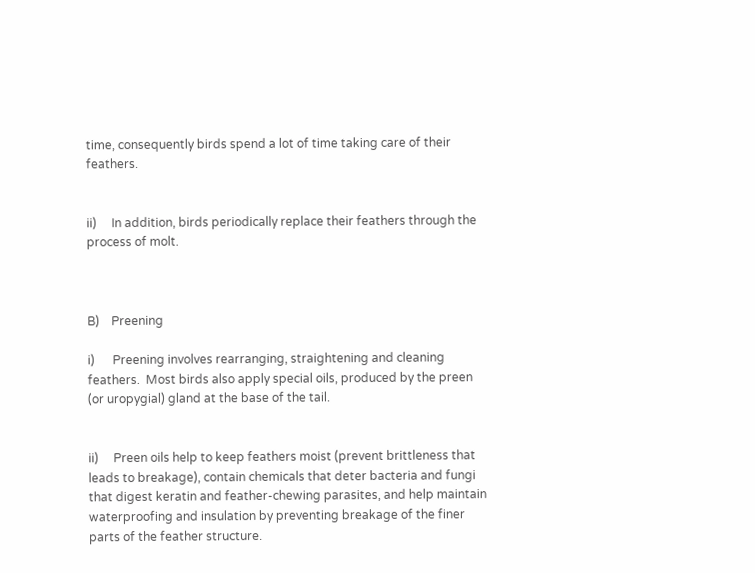time, consequently birds spend a lot of time taking care of their feathers.


ii)     In addition, birds periodically replace their feathers through the process of molt.



B)    Preening

i)      Preening involves rearranging, straightening and cleaning feathers.  Most birds also apply special oils, produced by the preen (or uropygial) gland at the base of the tail.


ii)     Preen oils help to keep feathers moist (prevent brittleness that leads to breakage), contain chemicals that deter bacteria and fungi that digest keratin and feather-chewing parasites, and help maintain waterproofing and insulation by preventing breakage of the finer parts of the feather structure.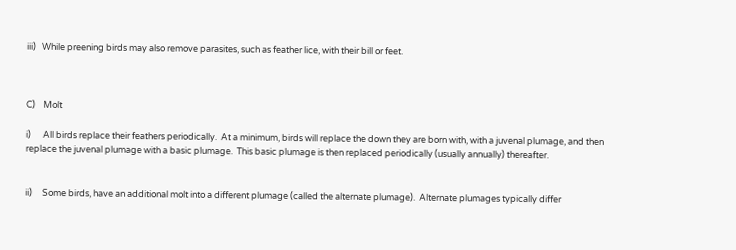iii)   While preening birds may also remove parasites, such as feather lice, with their bill or feet.



C)    Molt

i)      All birds replace their feathers periodically.  At a minimum, birds will replace the down they are born with, with a juvenal plumage, and then replace the juvenal plumage with a basic plumage.  This basic plumage is then replaced periodically (usually annually) thereafter.


ii)     Some birds, have an additional molt into a different plumage (called the alternate plumage).  Alternate plumages typically differ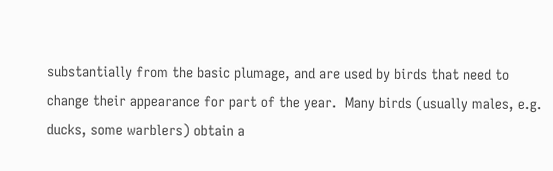substantially from the basic plumage, and are used by birds that need to change their appearance for part of the year.  Many birds (usually males, e.g. ducks, some warblers) obtain a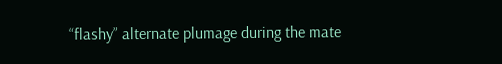“flashy” alternate plumage during the mate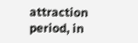attraction period, in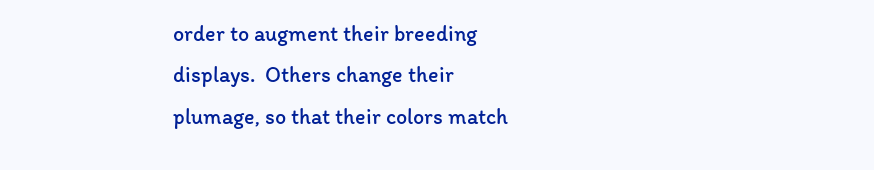order to augment their breeding displays.  Others change their plumage, so that their colors match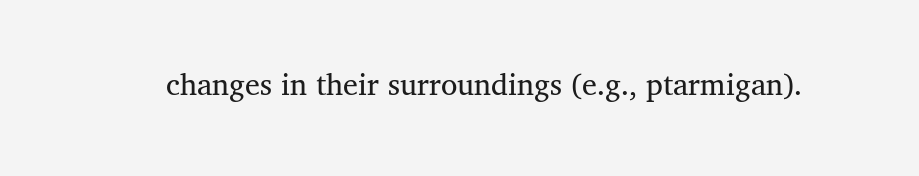changes in their surroundings (e.g., ptarmigan).